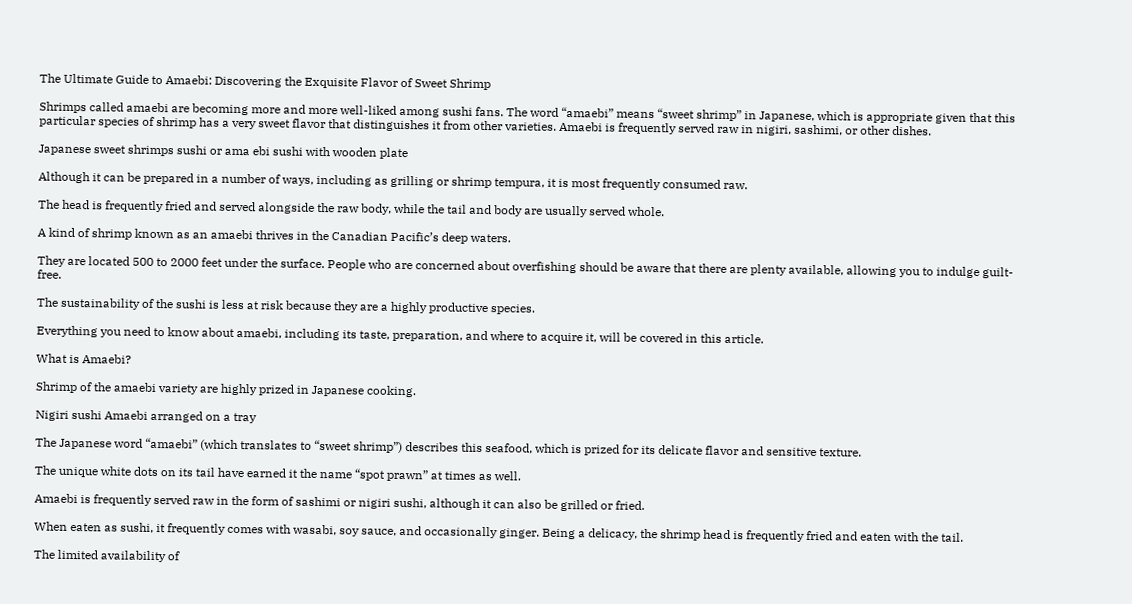The Ultimate Guide to Amaebi: Discovering the Exquisite Flavor of Sweet Shrimp

Shrimps called amaebi are becoming more and more well-liked among sushi fans. The word “amaebi” means “sweet shrimp” in Japanese, which is appropriate given that this particular species of shrimp has a very sweet flavor that distinguishes it from other varieties. Amaebi is frequently served raw in nigiri, sashimi, or other dishes.

Japanese sweet shrimps sushi or ama ebi sushi with wooden plate

Although it can be prepared in a number of ways, including as grilling or shrimp tempura, it is most frequently consumed raw.

The head is frequently fried and served alongside the raw body, while the tail and body are usually served whole.

A kind of shrimp known as an amaebi thrives in the Canadian Pacific’s deep waters.

They are located 500 to 2000 feet under the surface. People who are concerned about overfishing should be aware that there are plenty available, allowing you to indulge guilt-free.

The sustainability of the sushi is less at risk because they are a highly productive species.

Everything you need to know about amaebi, including its taste, preparation, and where to acquire it, will be covered in this article.

What is Amaebi?

Shrimp of the amaebi variety are highly prized in Japanese cooking.

Nigiri sushi Amaebi arranged on a tray

The Japanese word “amaebi” (which translates to “sweet shrimp”) describes this seafood, which is prized for its delicate flavor and sensitive texture.

The unique white dots on its tail have earned it the name “spot prawn” at times as well.

Amaebi is frequently served raw in the form of sashimi or nigiri sushi, although it can also be grilled or fried.

When eaten as sushi, it frequently comes with wasabi, soy sauce, and occasionally ginger. Being a delicacy, the shrimp head is frequently fried and eaten with the tail.

The limited availability of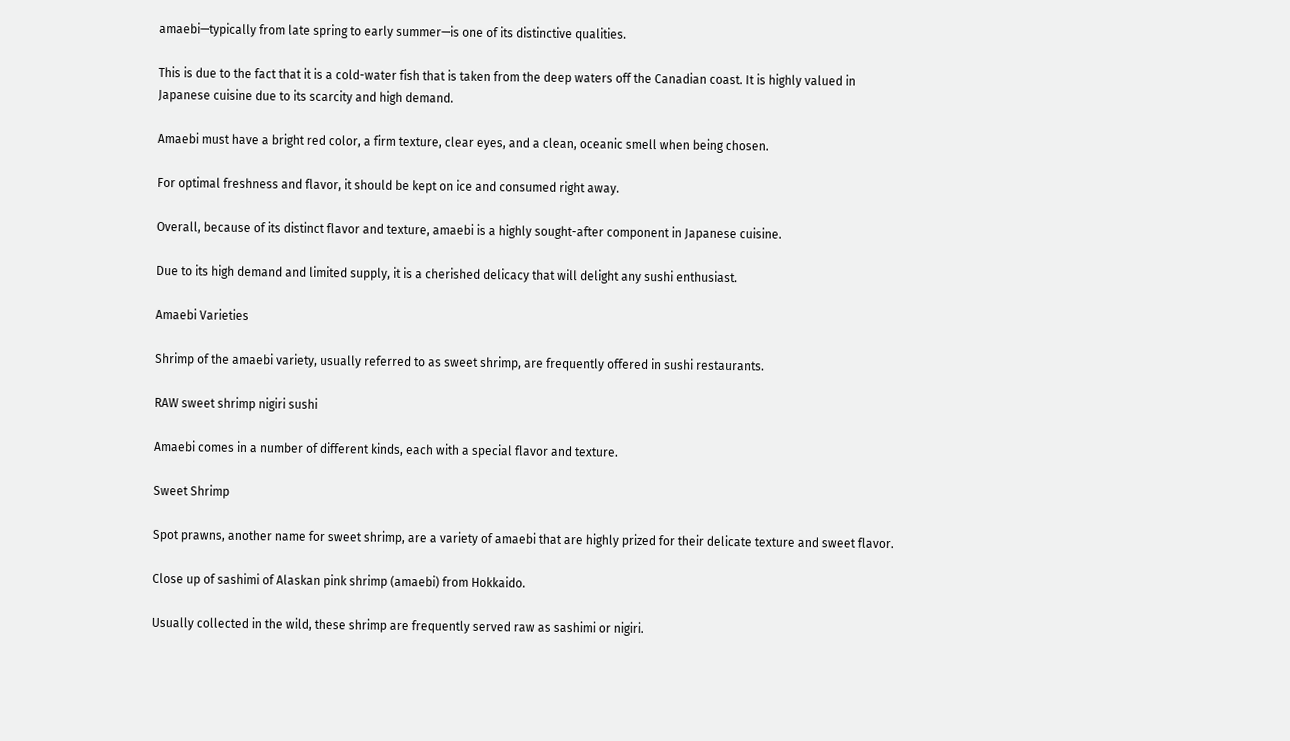amaebi—typically from late spring to early summer—is one of its distinctive qualities.

This is due to the fact that it is a cold-water fish that is taken from the deep waters off the Canadian coast. It is highly valued in Japanese cuisine due to its scarcity and high demand.

Amaebi must have a bright red color, a firm texture, clear eyes, and a clean, oceanic smell when being chosen.

For optimal freshness and flavor, it should be kept on ice and consumed right away.

Overall, because of its distinct flavor and texture, amaebi is a highly sought-after component in Japanese cuisine.

Due to its high demand and limited supply, it is a cherished delicacy that will delight any sushi enthusiast.

Amaebi Varieties

Shrimp of the amaebi variety, usually referred to as sweet shrimp, are frequently offered in sushi restaurants.

RAW sweet shrimp nigiri sushi

Amaebi comes in a number of different kinds, each with a special flavor and texture.

Sweet Shrimp

Spot prawns, another name for sweet shrimp, are a variety of amaebi that are highly prized for their delicate texture and sweet flavor.

Close up of sashimi of Alaskan pink shrimp (amaebi) from Hokkaido.

Usually collected in the wild, these shrimp are frequently served raw as sashimi or nigiri.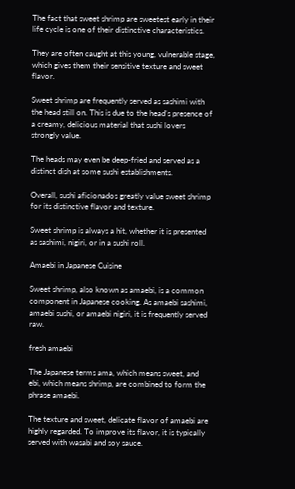The fact that sweet shrimp are sweetest early in their life cycle is one of their distinctive characteristics.

They are often caught at this young, vulnerable stage, which gives them their sensitive texture and sweet flavor.

Sweet shrimp are frequently served as sashimi with the head still on. This is due to the head’s presence of a creamy, delicious material that sushi lovers strongly value.

The heads may even be deep-fried and served as a distinct dish at some sushi establishments.

Overall, sushi aficionados greatly value sweet shrimp for its distinctive flavor and texture.

Sweet shrimp is always a hit, whether it is presented as sashimi, nigiri, or in a sushi roll.

Amaebi in Japanese Cuisine

Sweet shrimp, also known as amaebi, is a common component in Japanese cooking. As amaebi sashimi, amaebi sushi, or amaebi nigiri, it is frequently served raw.

fresh amaebi

The Japanese terms ama, which means sweet, and ebi, which means shrimp, are combined to form the phrase amaebi.

The texture and sweet, delicate flavor of amaebi are highly regarded. To improve its flavor, it is typically served with wasabi and soy sauce.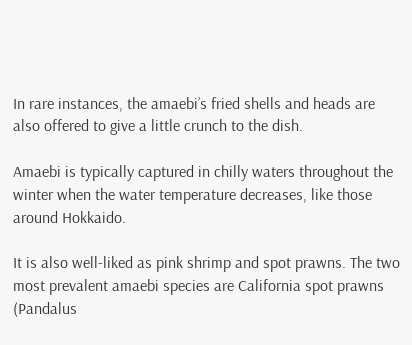In rare instances, the amaebi’s fried shells and heads are also offered to give a little crunch to the dish.

Amaebi is typically captured in chilly waters throughout the winter when the water temperature decreases, like those around Hokkaido.

It is also well-liked as pink shrimp and spot prawns. The two most prevalent amaebi species are California spot prawns (Pandalus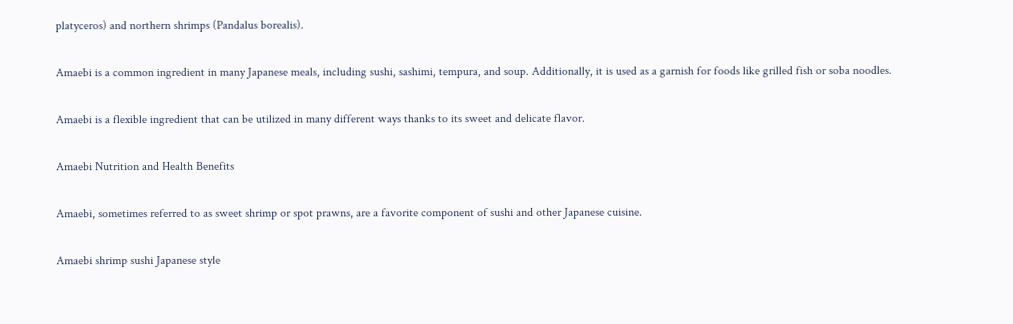platyceros) and northern shrimps (Pandalus borealis).

Amaebi is a common ingredient in many Japanese meals, including sushi, sashimi, tempura, and soup. Additionally, it is used as a garnish for foods like grilled fish or soba noodles.

Amaebi is a flexible ingredient that can be utilized in many different ways thanks to its sweet and delicate flavor.

Amaebi Nutrition and Health Benefits

Amaebi, sometimes referred to as sweet shrimp or spot prawns, are a favorite component of sushi and other Japanese cuisine.

Amaebi shrimp sushi Japanese style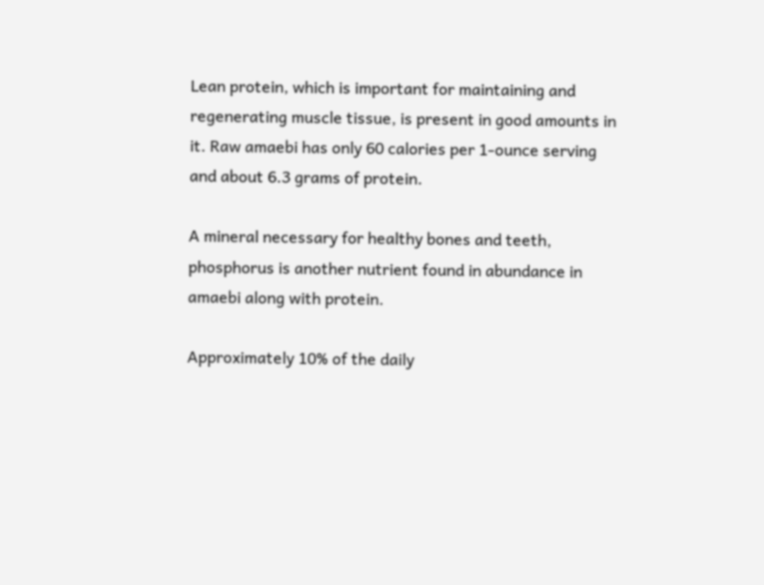Lean protein, which is important for maintaining and regenerating muscle tissue, is present in good amounts in it. Raw amaebi has only 60 calories per 1-ounce serving and about 6.3 grams of protein.

A mineral necessary for healthy bones and teeth, phosphorus is another nutrient found in abundance in amaebi along with protein.

Approximately 10% of the daily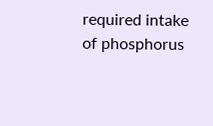required intake of phosphorus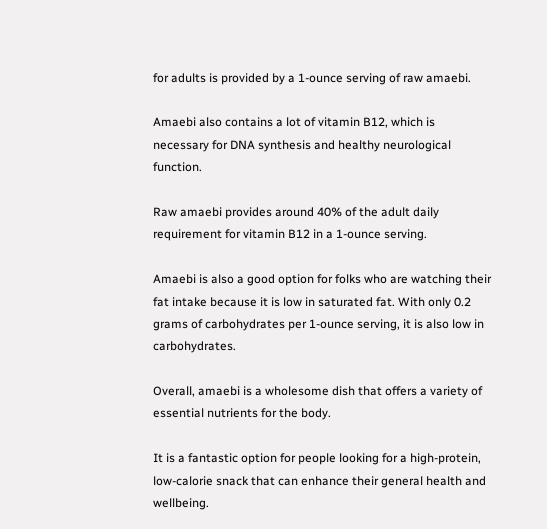for adults is provided by a 1-ounce serving of raw amaebi.

Amaebi also contains a lot of vitamin B12, which is necessary for DNA synthesis and healthy neurological function.

Raw amaebi provides around 40% of the adult daily requirement for vitamin B12 in a 1-ounce serving.

Amaebi is also a good option for folks who are watching their fat intake because it is low in saturated fat. With only 0.2 grams of carbohydrates per 1-ounce serving, it is also low in carbohydrates.

Overall, amaebi is a wholesome dish that offers a variety of essential nutrients for the body.

It is a fantastic option for people looking for a high-protein, low-calorie snack that can enhance their general health and wellbeing.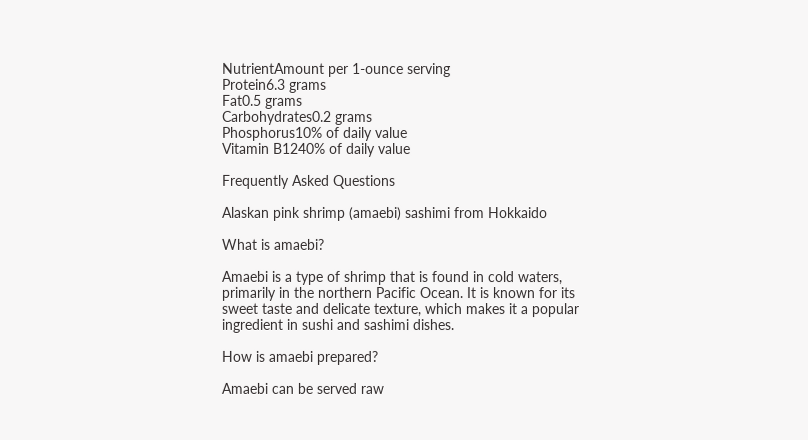NutrientAmount per 1-ounce serving
Protein6.3 grams
Fat0.5 grams
Carbohydrates0.2 grams
Phosphorus10% of daily value
Vitamin B1240% of daily value

Frequently Asked Questions

Alaskan pink shrimp (amaebi) sashimi from Hokkaido

What is amaebi?

Amaebi is a type of shrimp that is found in cold waters, primarily in the northern Pacific Ocean. It is known for its sweet taste and delicate texture, which makes it a popular ingredient in sushi and sashimi dishes.

How is amaebi prepared?

Amaebi can be served raw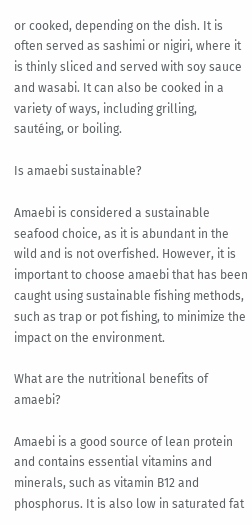or cooked, depending on the dish. It is often served as sashimi or nigiri, where it is thinly sliced and served with soy sauce and wasabi. It can also be cooked in a variety of ways, including grilling, sautéing, or boiling.

Is amaebi sustainable?

Amaebi is considered a sustainable seafood choice, as it is abundant in the wild and is not overfished. However, it is important to choose amaebi that has been caught using sustainable fishing methods, such as trap or pot fishing, to minimize the impact on the environment.

What are the nutritional benefits of amaebi?

Amaebi is a good source of lean protein and contains essential vitamins and minerals, such as vitamin B12 and phosphorus. It is also low in saturated fat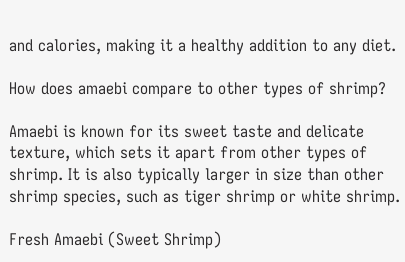and calories, making it a healthy addition to any diet.

How does amaebi compare to other types of shrimp?

Amaebi is known for its sweet taste and delicate texture, which sets it apart from other types of shrimp. It is also typically larger in size than other shrimp species, such as tiger shrimp or white shrimp.

Fresh Amaebi (Sweet Shrimp)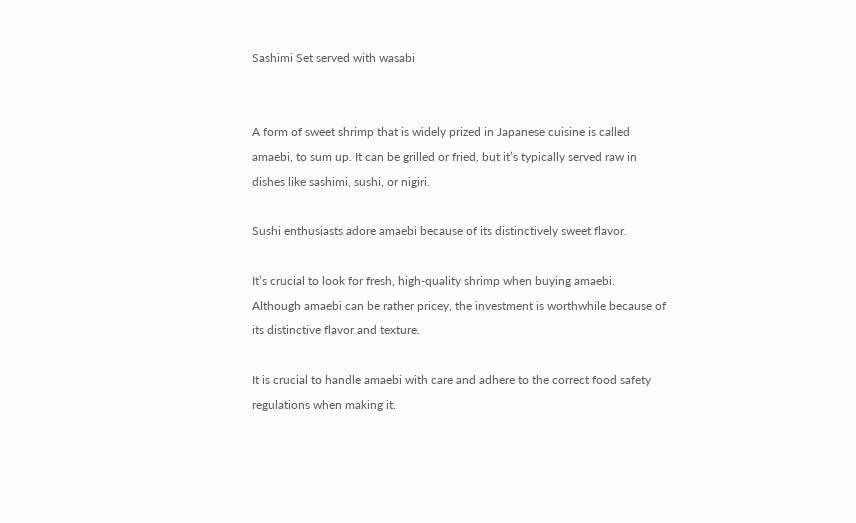Sashimi Set served with wasabi


A form of sweet shrimp that is widely prized in Japanese cuisine is called amaebi, to sum up. It can be grilled or fried, but it’s typically served raw in dishes like sashimi, sushi, or nigiri.

Sushi enthusiasts adore amaebi because of its distinctively sweet flavor.

It’s crucial to look for fresh, high-quality shrimp when buying amaebi. Although amaebi can be rather pricey, the investment is worthwhile because of its distinctive flavor and texture.

It is crucial to handle amaebi with care and adhere to the correct food safety regulations when making it.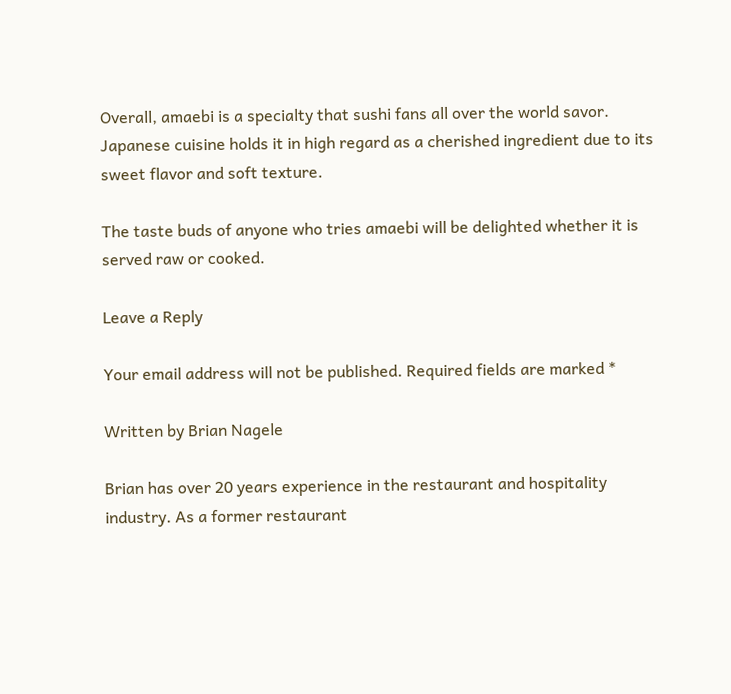Overall, amaebi is a specialty that sushi fans all over the world savor. Japanese cuisine holds it in high regard as a cherished ingredient due to its sweet flavor and soft texture.

The taste buds of anyone who tries amaebi will be delighted whether it is served raw or cooked.

Leave a Reply

Your email address will not be published. Required fields are marked *

Written by Brian Nagele

Brian has over 20 years experience in the restaurant and hospitality industry. As a former restaurant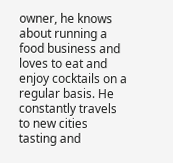owner, he knows about running a food business and loves to eat and enjoy cocktails on a regular basis. He constantly travels to new cities tasting and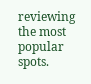reviewing the most popular spots.